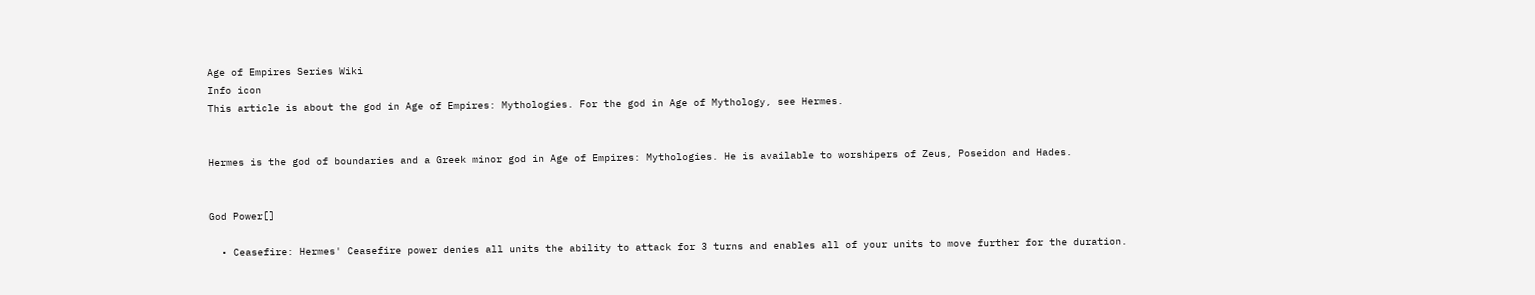Age of Empires Series Wiki
Info icon
This article is about the god in Age of Empires: Mythologies. For the god in Age of Mythology, see Hermes.


Hermes is the god of boundaries and a Greek minor god in Age of Empires: Mythologies. He is available to worshipers of Zeus, Poseidon and Hades.


God Power[]

  • Ceasefire: Hermes' Ceasefire power denies all units the ability to attack for 3 turns and enables all of your units to move further for the duration.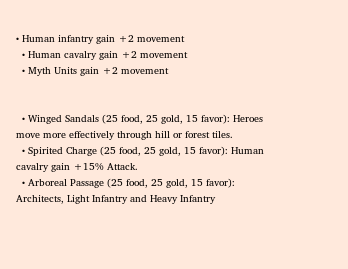• Human infantry gain +2 movement
  • Human cavalry gain +2 movement
  • Myth Units gain +2 movement


  • Winged Sandals (25 food, 25 gold, 15 favor): Heroes move more effectively through hill or forest tiles.
  • Spirited Charge (25 food, 25 gold, 15 favor): Human cavalry gain +15% Attack.
  • Arboreal Passage (25 food, 25 gold, 15 favor): Architects, Light Infantry and Heavy Infantry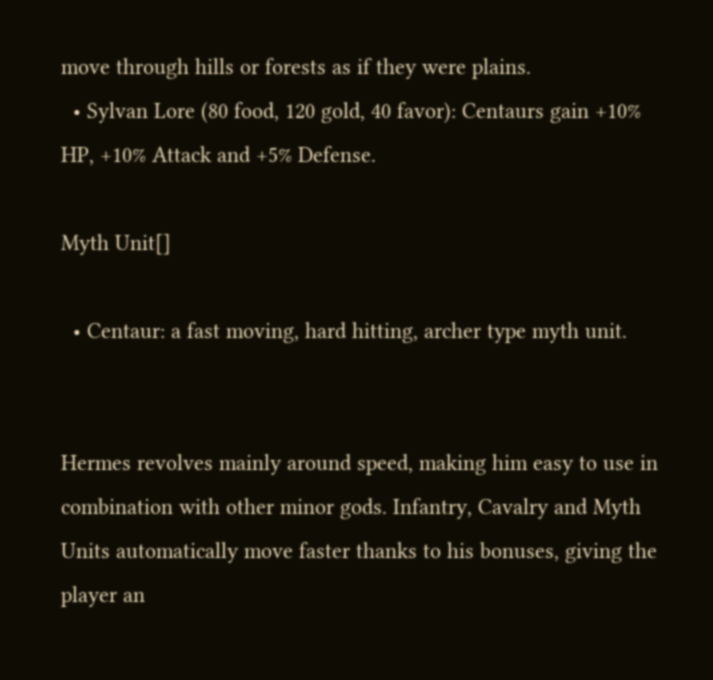move through hills or forests as if they were plains.
  • Sylvan Lore (80 food, 120 gold, 40 favor): Centaurs gain +10% HP, +10% Attack and +5% Defense.

Myth Unit[]

  • Centaur: a fast moving, hard hitting, archer type myth unit.


Hermes revolves mainly around speed, making him easy to use in combination with other minor gods. Infantry, Cavalry and Myth Units automatically move faster thanks to his bonuses, giving the player an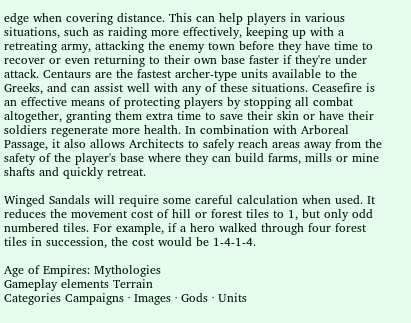edge when covering distance. This can help players in various situations, such as raiding more effectively, keeping up with a retreating army, attacking the enemy town before they have time to recover or even returning to their own base faster if they're under attack. Centaurs are the fastest archer-type units available to the Greeks, and can assist well with any of these situations. Ceasefire is an effective means of protecting players by stopping all combat altogether, granting them extra time to save their skin or have their soldiers regenerate more health. In combination with Arboreal Passage, it also allows Architects to safely reach areas away from the safety of the player's base where they can build farms, mills or mine shafts and quickly retreat.

Winged Sandals will require some careful calculation when used. It reduces the movement cost of hill or forest tiles to 1, but only odd numbered tiles. For example, if a hero walked through four forest tiles in succession, the cost would be 1-4-1-4.

Age of Empires: Mythologies
Gameplay elements Terrain
Categories Campaigns · Images · Gods · Units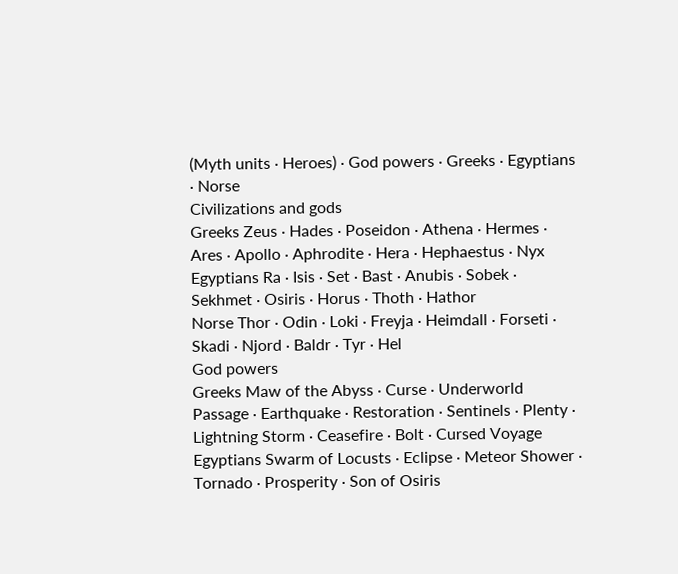(Myth units · Heroes) · God powers · Greeks · Egyptians · Norse
Civilizations and gods
Greeks Zeus · Hades · Poseidon · Athena · Hermes · Ares · Apollo · Aphrodite · Hera · Hephaestus · Nyx
Egyptians Ra · Isis · Set · Bast · Anubis · Sobek · Sekhmet · Osiris · Horus · Thoth · Hathor
Norse Thor · Odin · Loki · Freyja · Heimdall · Forseti · Skadi · Njord · Baldr · Tyr · Hel
God powers
Greeks Maw of the Abyss · Curse · Underworld Passage · Earthquake · Restoration · Sentinels · Plenty · Lightning Storm · Ceasefire · Bolt · Cursed Voyage
Egyptians Swarm of Locusts · Eclipse · Meteor Shower · Tornado · Prosperity · Son of Osiris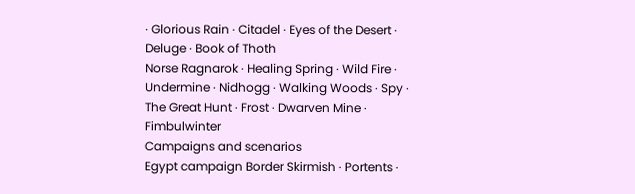· Glorious Rain · Citadel · Eyes of the Desert · Deluge · Book of Thoth
Norse Ragnarok · Healing Spring · Wild Fire · Undermine · Nidhogg · Walking Woods · Spy · The Great Hunt · Frost · Dwarven Mine · Fimbulwinter
Campaigns and scenarios
Egypt campaign Border Skirmish · Portents ·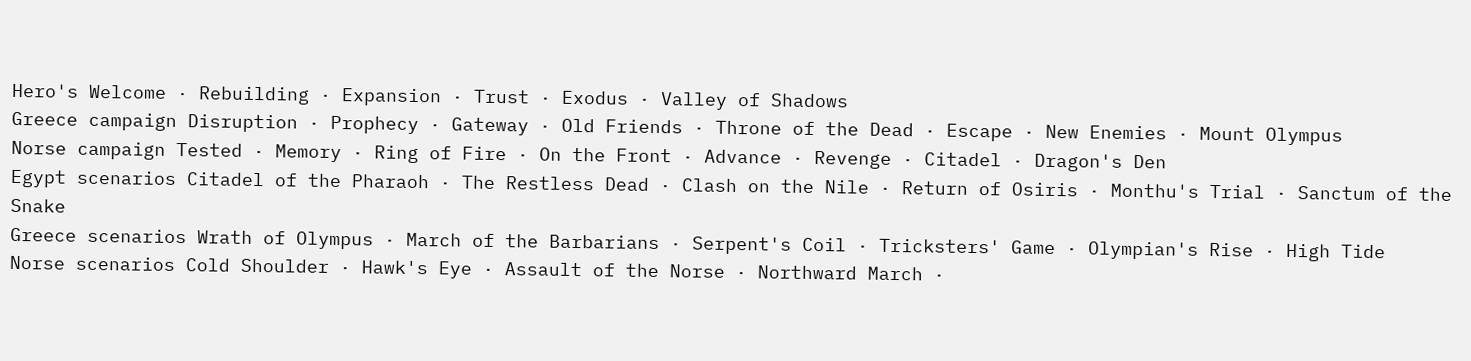Hero's Welcome · Rebuilding · Expansion · Trust · Exodus · Valley of Shadows
Greece campaign Disruption · Prophecy · Gateway · Old Friends · Throne of the Dead · Escape · New Enemies · Mount Olympus
Norse campaign Tested · Memory · Ring of Fire · On the Front · Advance · Revenge · Citadel · Dragon's Den
Egypt scenarios Citadel of the Pharaoh · The Restless Dead · Clash on the Nile · Return of Osiris · Monthu's Trial · Sanctum of the Snake
Greece scenarios Wrath of Olympus · March of the Barbarians · Serpent's Coil · Tricksters' Game · Olympian's Rise · High Tide
Norse scenarios Cold Shoulder · Hawk's Eye · Assault of the Norse · Northward March ·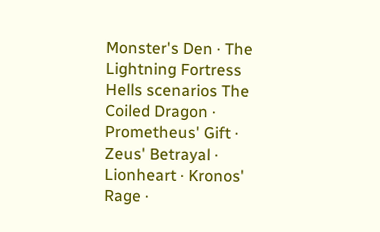Monster's Den · The Lightning Fortress
Hells scenarios The Coiled Dragon · Prometheus' Gift · Zeus' Betrayal · Lionheart · Kronos' Rage ·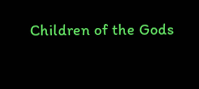Children of the Gods